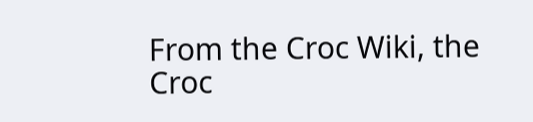From the Croc Wiki, the Croc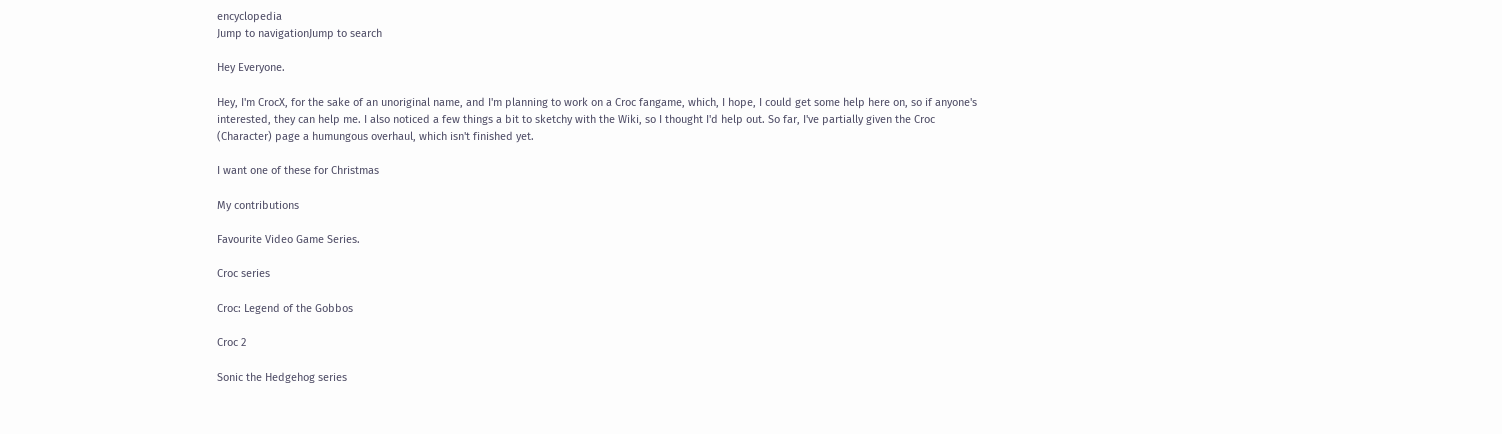encyclopedia
Jump to navigationJump to search

Hey Everyone.

Hey, I'm CrocX, for the sake of an unoriginal name, and I'm planning to work on a Croc fangame, which, I hope, I could get some help here on, so if anyone's interested, they can help me. I also noticed a few things a bit to sketchy with the Wiki, so I thought I'd help out. So far, I've partially given the Croc (Character) page a humungous overhaul, which isn't finished yet.

I want one of these for Christmas

My contributions

Favourite Video Game Series.

Croc series

Croc: Legend of the Gobbos

Croc 2

Sonic the Hedgehog series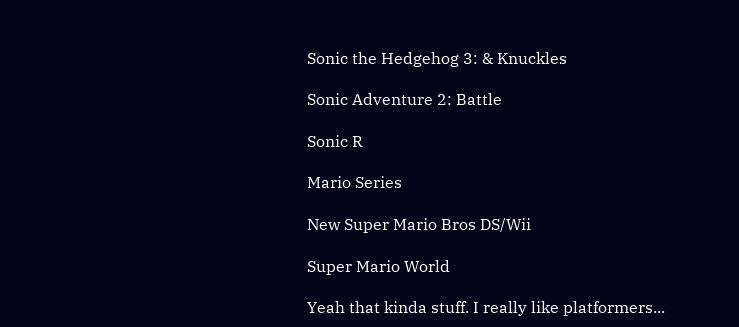Sonic the Hedgehog 3: & Knuckles

Sonic Adventure 2: Battle

Sonic R

Mario Series

New Super Mario Bros DS/Wii

Super Mario World

Yeah that kinda stuff. I really like platformers...